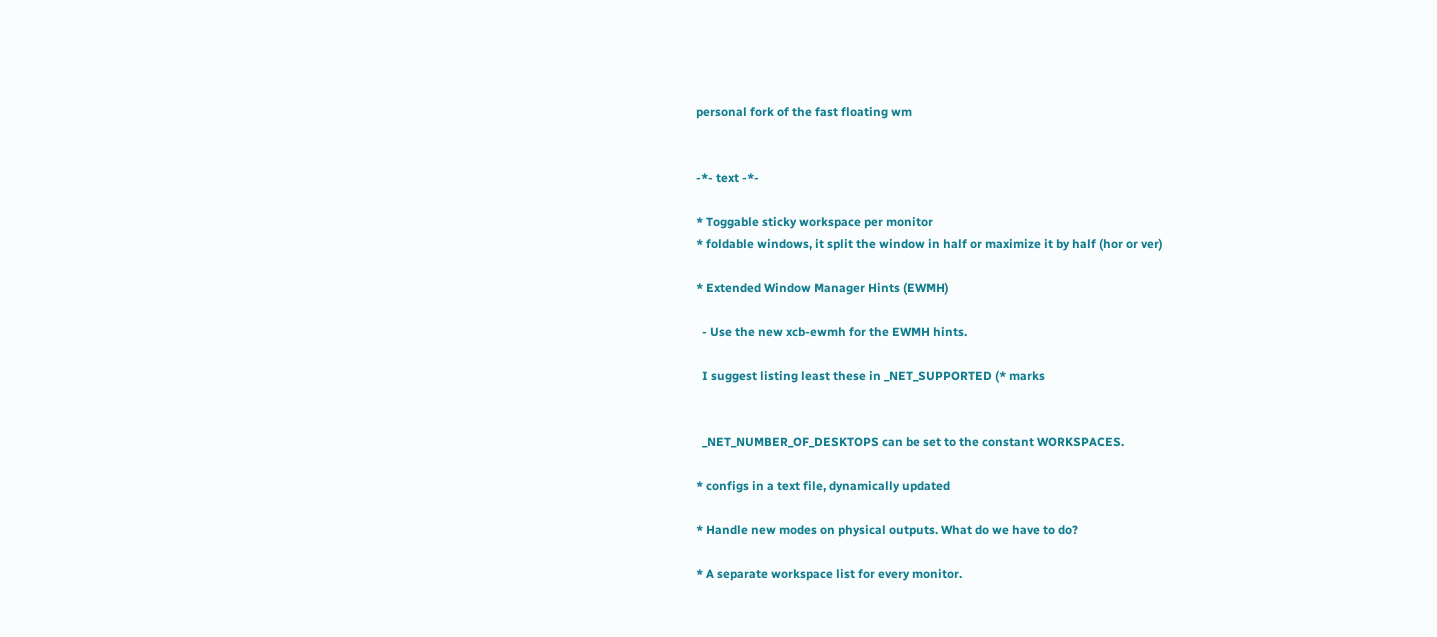personal fork of the fast floating wm


-*- text -*-

* Toggable sticky workspace per monitor
* foldable windows, it split the window in half or maximize it by half (hor or ver)

* Extended Window Manager Hints (EWMH)

  - Use the new xcb-ewmh for the EWMH hints.

  I suggest listing least these in _NET_SUPPORTED (* marks


  _NET_NUMBER_OF_DESKTOPS can be set to the constant WORKSPACES.

* configs in a text file, dynamically updated

* Handle new modes on physical outputs. What do we have to do?

* A separate workspace list for every monitor.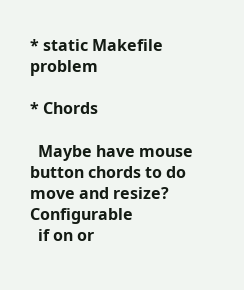* static Makefile problem

* Chords

  Maybe have mouse button chords to do move and resize? Configurable
  if on or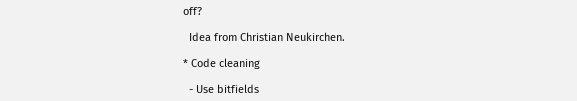off?

  Idea from Christian Neukirchen.

* Code cleaning

  - Use bitfields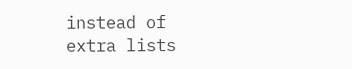instead of extra lists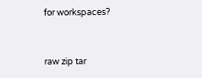for workspaces?


raw zip tar